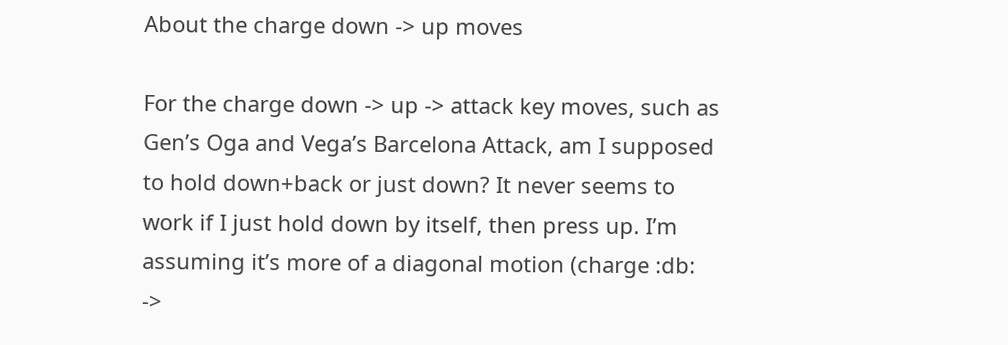About the charge down -> up moves

For the charge down -> up -> attack key moves, such as Gen’s Oga and Vega’s Barcelona Attack, am I supposed to hold down+back or just down? It never seems to work if I just hold down by itself, then press up. I’m assuming it’s more of a diagonal motion (charge :db: ->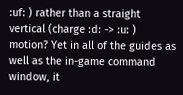:uf: ) rather than a straight vertical (charge :d: -> :u: ) motion? Yet in all of the guides as well as the in-game command window, it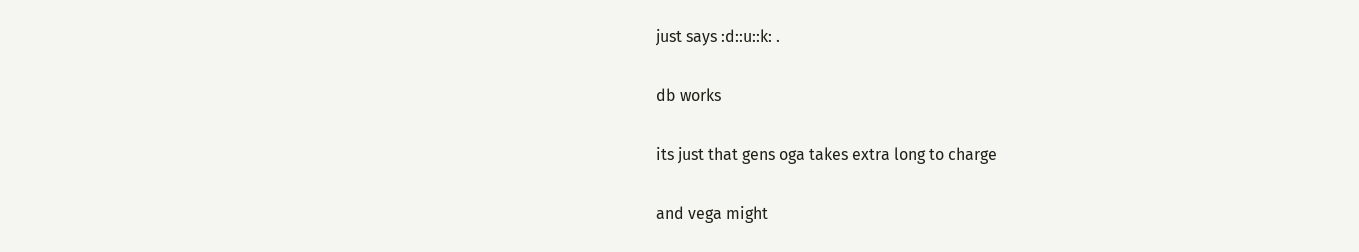just says :d::u::k: .

db works

its just that gens oga takes extra long to charge

and vega might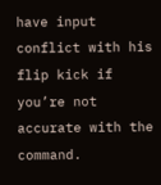have input conflict with his flip kick if you’re not accurate with the command.